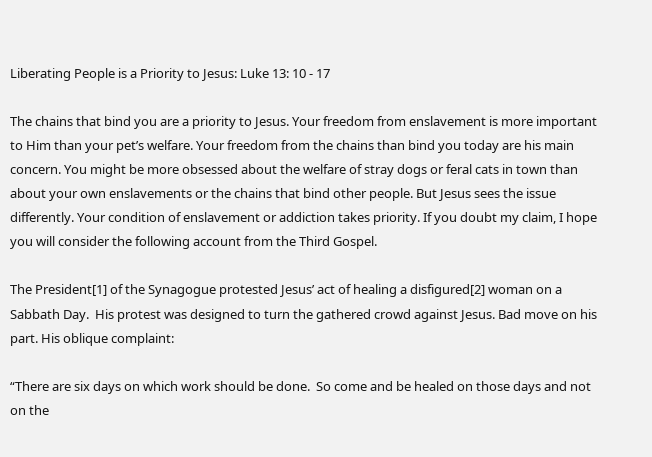Liberating People is a Priority to Jesus: Luke 13: 10 - 17

The chains that bind you are a priority to Jesus. Your freedom from enslavement is more important to Him than your pet’s welfare. Your freedom from the chains than bind you today are his main concern. You might be more obsessed about the welfare of stray dogs or feral cats in town than about your own enslavements or the chains that bind other people. But Jesus sees the issue differently. Your condition of enslavement or addiction takes priority. If you doubt my claim, I hope you will consider the following account from the Third Gospel.

The President[1] of the Synagogue protested Jesus’ act of healing a disfigured[2] woman on a Sabbath Day.  His protest was designed to turn the gathered crowd against Jesus. Bad move on his part. His oblique complaint:

“There are six days on which work should be done.  So come and be healed on those days and not on the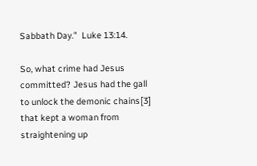Sabbath Day.”  Luke 13:14.

So, what crime had Jesus committed? Jesus had the gall to unlock the demonic chains[3] that kept a woman from straightening up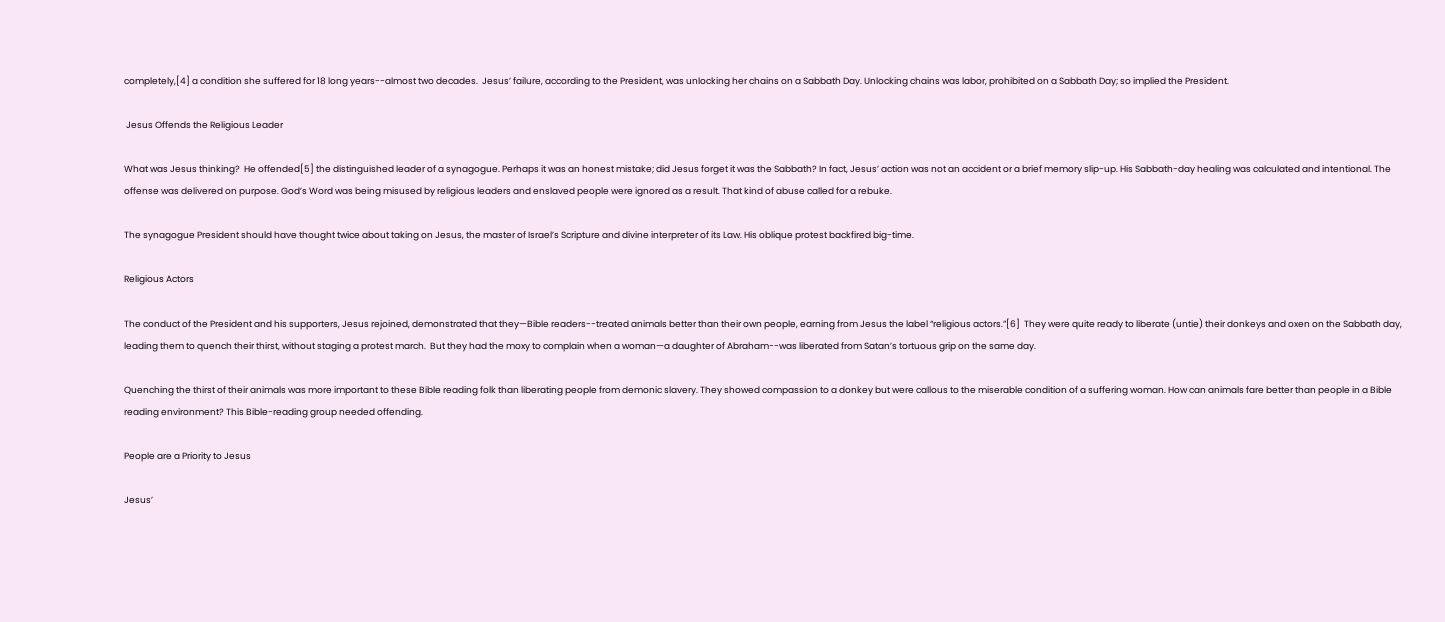completely,[4] a condition she suffered for 18 long years--almost two decades.  Jesus’ failure, according to the President, was unlocking her chains on a Sabbath Day. Unlocking chains was labor, prohibited on a Sabbath Day; so implied the President.

 Jesus Offends the Religious Leader

What was Jesus thinking?  He offended[5] the distinguished leader of a synagogue. Perhaps it was an honest mistake; did Jesus forget it was the Sabbath? In fact, Jesus’ action was not an accident or a brief memory slip-up. His Sabbath-day healing was calculated and intentional. The offense was delivered on purpose. God’s Word was being misused by religious leaders and enslaved people were ignored as a result. That kind of abuse called for a rebuke.

The synagogue President should have thought twice about taking on Jesus, the master of Israel’s Scripture and divine interpreter of its Law. His oblique protest backfired big-time.

Religious Actors

The conduct of the President and his supporters, Jesus rejoined, demonstrated that they—Bible readers--treated animals better than their own people, earning from Jesus the label “religious actors.”[6]  They were quite ready to liberate (untie) their donkeys and oxen on the Sabbath day, leading them to quench their thirst, without staging a protest march.  But they had the moxy to complain when a woman—a daughter of Abraham--was liberated from Satan’s tortuous grip on the same day.

Quenching the thirst of their animals was more important to these Bible reading folk than liberating people from demonic slavery. They showed compassion to a donkey but were callous to the miserable condition of a suffering woman. How can animals fare better than people in a Bible reading environment? This Bible-reading group needed offending.

People are a Priority to Jesus

Jesus’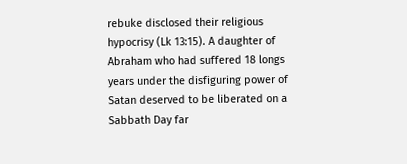rebuke disclosed their religious hypocrisy (Lk 13:15). A daughter of Abraham who had suffered 18 longs years under the disfiguring power of Satan deserved to be liberated on a Sabbath Day far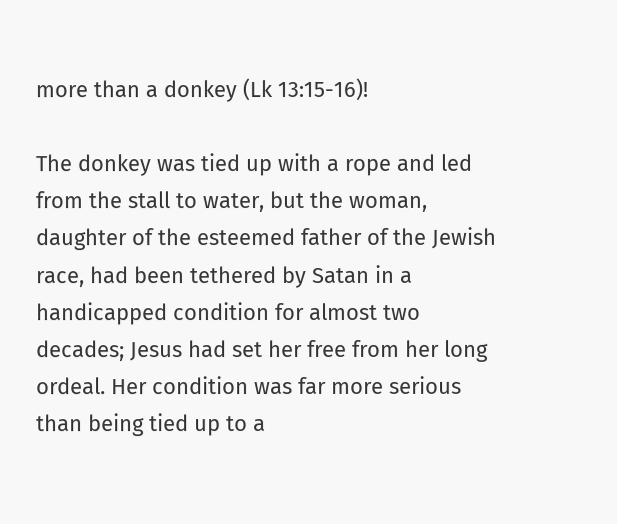more than a donkey (Lk 13:15-16)!

The donkey was tied up with a rope and led from the stall to water, but the woman, daughter of the esteemed father of the Jewish race, had been tethered by Satan in a handicapped condition for almost two decades; Jesus had set her free from her long ordeal. Her condition was far more serious than being tied up to a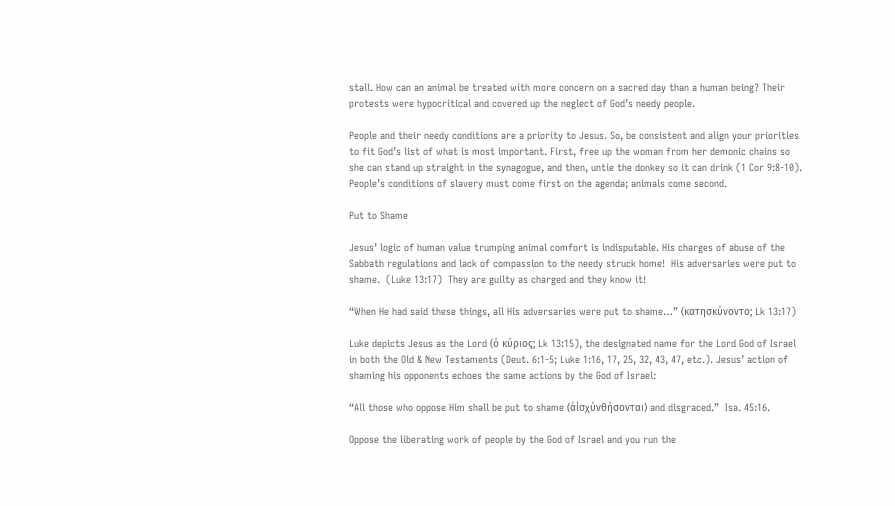stall. How can an animal be treated with more concern on a sacred day than a human being? Their protests were hypocritical and covered up the neglect of God’s needy people.

People and their needy conditions are a priority to Jesus. So, be consistent and align your priorities to fit God’s list of what is most important. First, free up the woman from her demonic chains so she can stand up straight in the synagogue, and then, untie the donkey so it can drink (1 Cor 9:8-10). People’s conditions of slavery must come first on the agenda; animals come second.

Put to Shame

Jesus’ logic of human value trumping animal comfort is indisputable. His charges of abuse of the Sabbath regulations and lack of compassion to the needy struck home!  His adversaries were put to shame.  (Luke 13:17)  They are guilty as charged and they know it!

“When He had said these things, all His adversaries were put to shame…” (κατησκύνοντο; Lk 13:17)

Luke depicts Jesus as the Lord (ό κύριος; Lk 13:15), the designated name for the Lord God of Israel in both the Old & New Testaments (Deut. 6:1-5; Luke 1:16, 17, 25, 32, 43, 47, etc.). Jesus’ action of shaming his opponents echoes the same actions by the God of Israel:

“All those who oppose Him shall be put to shame (άίσχύνθήσονται) and disgraced.”  Isa. 45:16.

Oppose the liberating work of people by the God of Israel and you run the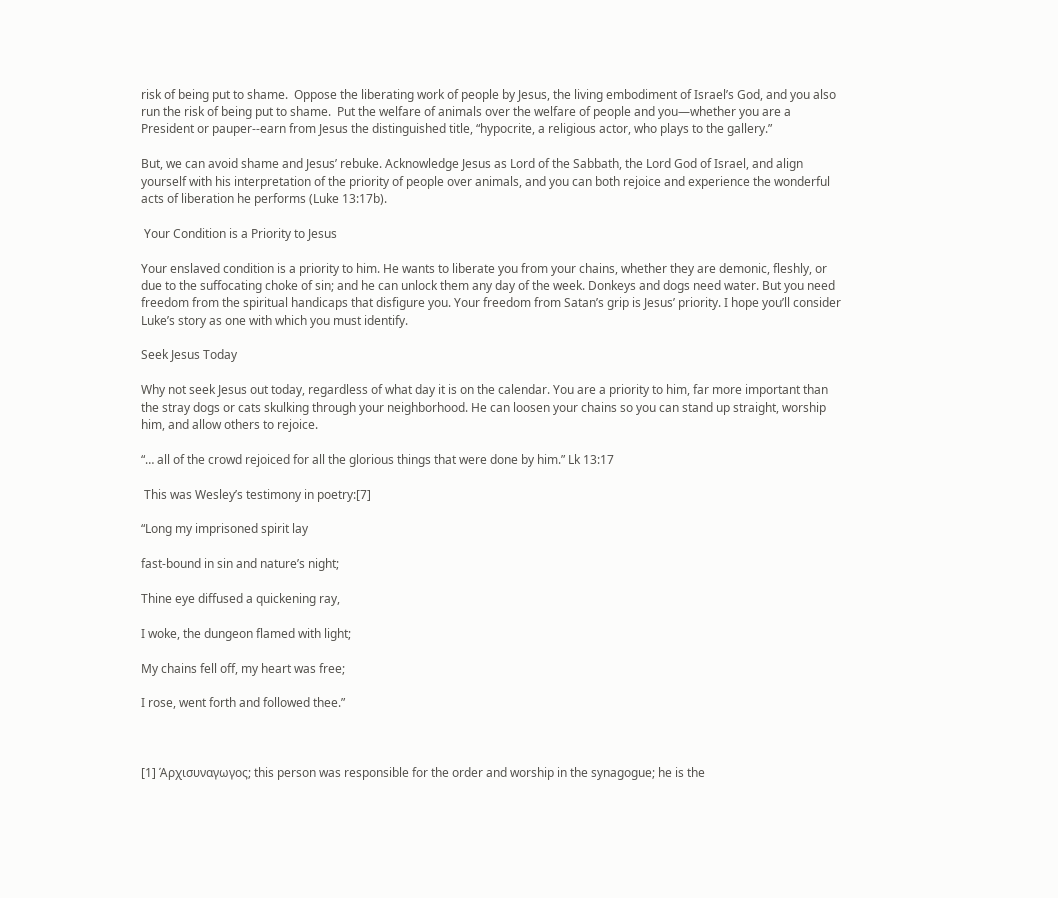risk of being put to shame.  Oppose the liberating work of people by Jesus, the living embodiment of Israel’s God, and you also run the risk of being put to shame.  Put the welfare of animals over the welfare of people and you—whether you are a President or pauper--earn from Jesus the distinguished title, “hypocrite, a religious actor, who plays to the gallery.”

But, we can avoid shame and Jesus’ rebuke. Acknowledge Jesus as Lord of the Sabbath, the Lord God of Israel, and align yourself with his interpretation of the priority of people over animals, and you can both rejoice and experience the wonderful acts of liberation he performs (Luke 13:17b).

 Your Condition is a Priority to Jesus

Your enslaved condition is a priority to him. He wants to liberate you from your chains, whether they are demonic, fleshly, or due to the suffocating choke of sin; and he can unlock them any day of the week. Donkeys and dogs need water. But you need freedom from the spiritual handicaps that disfigure you. Your freedom from Satan’s grip is Jesus’ priority. I hope you’ll consider Luke’s story as one with which you must identify.

Seek Jesus Today

Why not seek Jesus out today, regardless of what day it is on the calendar. You are a priority to him, far more important than the stray dogs or cats skulking through your neighborhood. He can loosen your chains so you can stand up straight, worship him, and allow others to rejoice.

“… all of the crowd rejoiced for all the glorious things that were done by him.” Lk 13:17

 This was Wesley’s testimony in poetry:[7]

“Long my imprisoned spirit lay

fast-bound in sin and nature’s night;

Thine eye diffused a quickening ray,

I woke, the dungeon flamed with light;

My chains fell off, my heart was free;

I rose, went forth and followed thee.”



[1] Άρχισυναγωγος; this person was responsible for the order and worship in the synagogue; he is the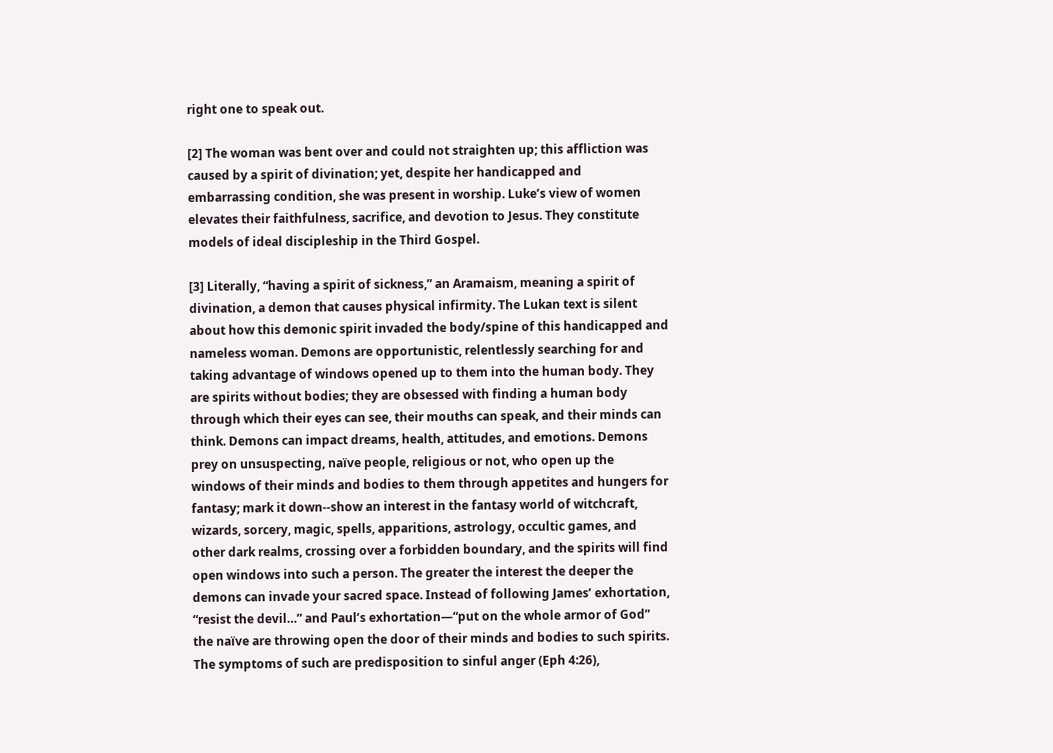right one to speak out.

[2] The woman was bent over and could not straighten up; this affliction was caused by a spirit of divination; yet, despite her handicapped and embarrassing condition, she was present in worship. Luke’s view of women elevates their faithfulness, sacrifice, and devotion to Jesus. They constitute models of ideal discipleship in the Third Gospel.

[3] Literally, “having a spirit of sickness,” an Aramaism, meaning a spirit of divination, a demon that causes physical infirmity. The Lukan text is silent about how this demonic spirit invaded the body/spine of this handicapped and nameless woman. Demons are opportunistic, relentlessly searching for and taking advantage of windows opened up to them into the human body. They are spirits without bodies; they are obsessed with finding a human body through which their eyes can see, their mouths can speak, and their minds can think. Demons can impact dreams, health, attitudes, and emotions. Demons prey on unsuspecting, naïve people, religious or not, who open up the windows of their minds and bodies to them through appetites and hungers for fantasy; mark it down--show an interest in the fantasy world of witchcraft, wizards, sorcery, magic, spells, apparitions, astrology, occultic games, and other dark realms, crossing over a forbidden boundary, and the spirits will find open windows into such a person. The greater the interest the deeper the demons can invade your sacred space. Instead of following James’ exhortation, “resist the devil…” and Paul’s exhortation—“put on the whole armor of God” the naïve are throwing open the door of their minds and bodies to such spirits. The symptoms of such are predisposition to sinful anger (Eph 4:26),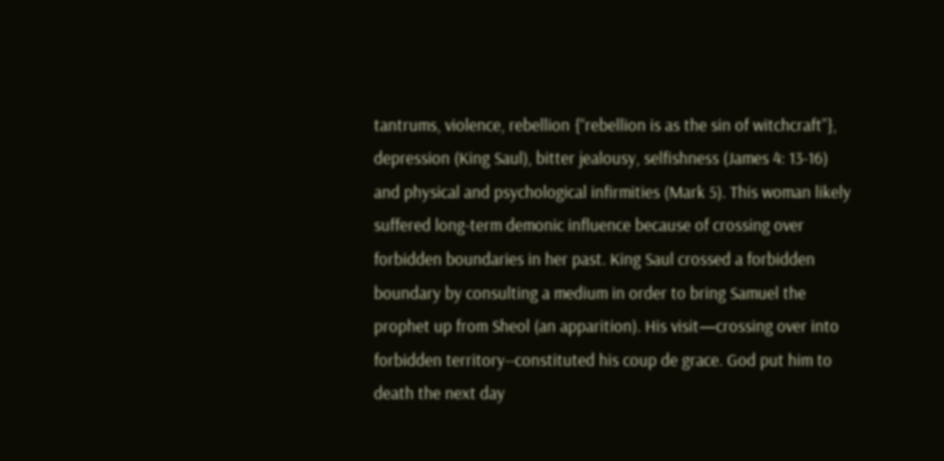tantrums, violence, rebellion {“rebellion is as the sin of witchcraft”}, depression (King Saul), bitter jealousy, selfishness (James 4: 13-16) and physical and psychological infirmities (Mark 5). This woman likely suffered long-term demonic influence because of crossing over forbidden boundaries in her past. King Saul crossed a forbidden boundary by consulting a medium in order to bring Samuel the prophet up from Sheol (an apparition). His visit—crossing over into forbidden territory--constituted his coup de grace. God put him to death the next day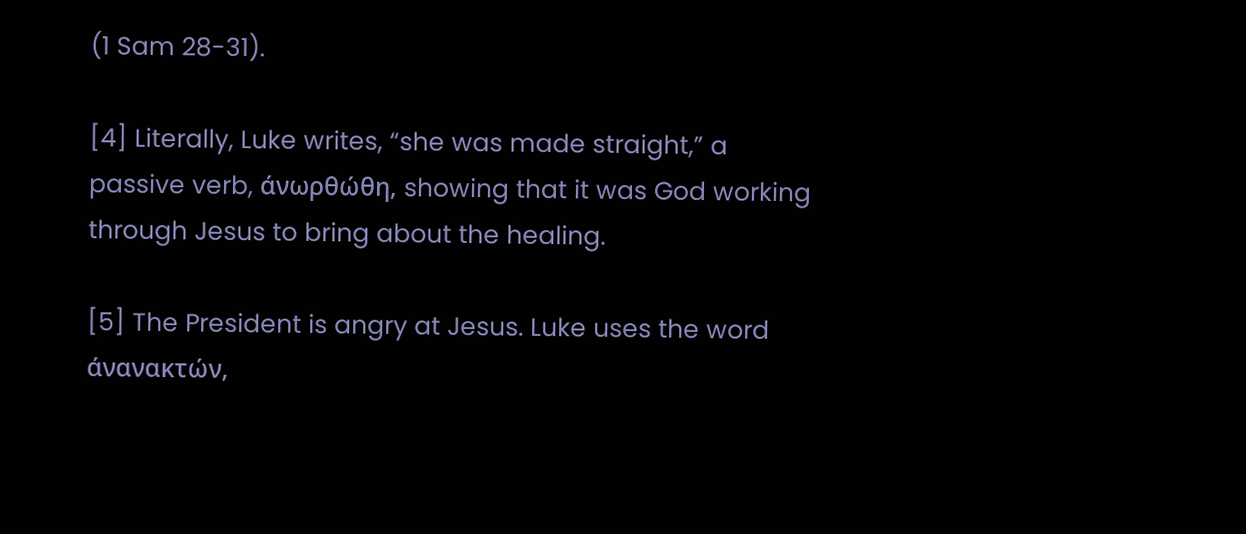(1 Sam 28-31).

[4] Literally, Luke writes, “she was made straight,” a passive verb, άνωρθώθη, showing that it was God working through Jesus to bring about the healing.

[5] The President is angry at Jesus. Luke uses the word άνανακτών,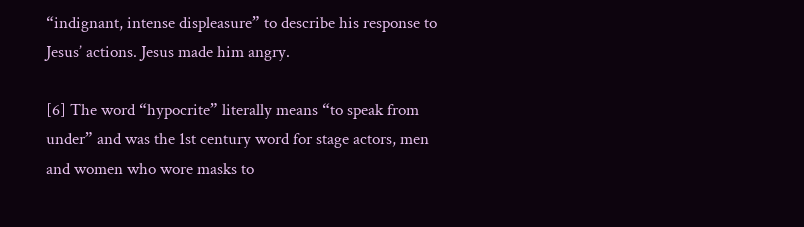“indignant, intense displeasure” to describe his response to Jesus’ actions. Jesus made him angry.

[6] The word “hypocrite” literally means “to speak from under” and was the 1st century word for stage actors, men and women who wore masks to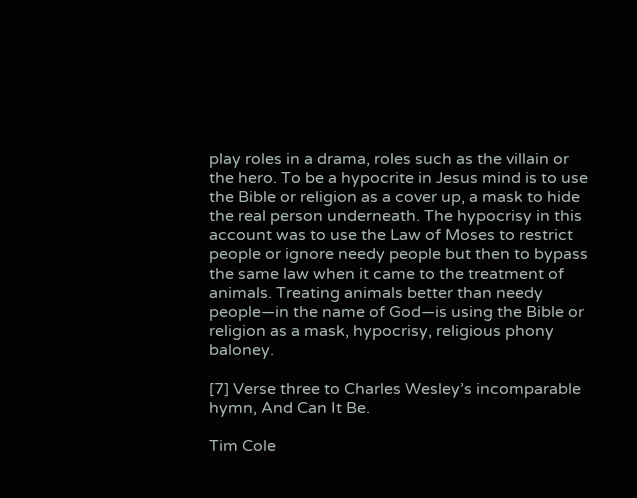play roles in a drama, roles such as the villain or the hero. To be a hypocrite in Jesus mind is to use the Bible or religion as a cover up, a mask to hide the real person underneath. The hypocrisy in this account was to use the Law of Moses to restrict people or ignore needy people but then to bypass the same law when it came to the treatment of animals. Treating animals better than needy people—in the name of God—is using the Bible or religion as a mask, hypocrisy, religious phony baloney.

[7] Verse three to Charles Wesley’s incomparable hymn, And Can It Be.

Tim Cole